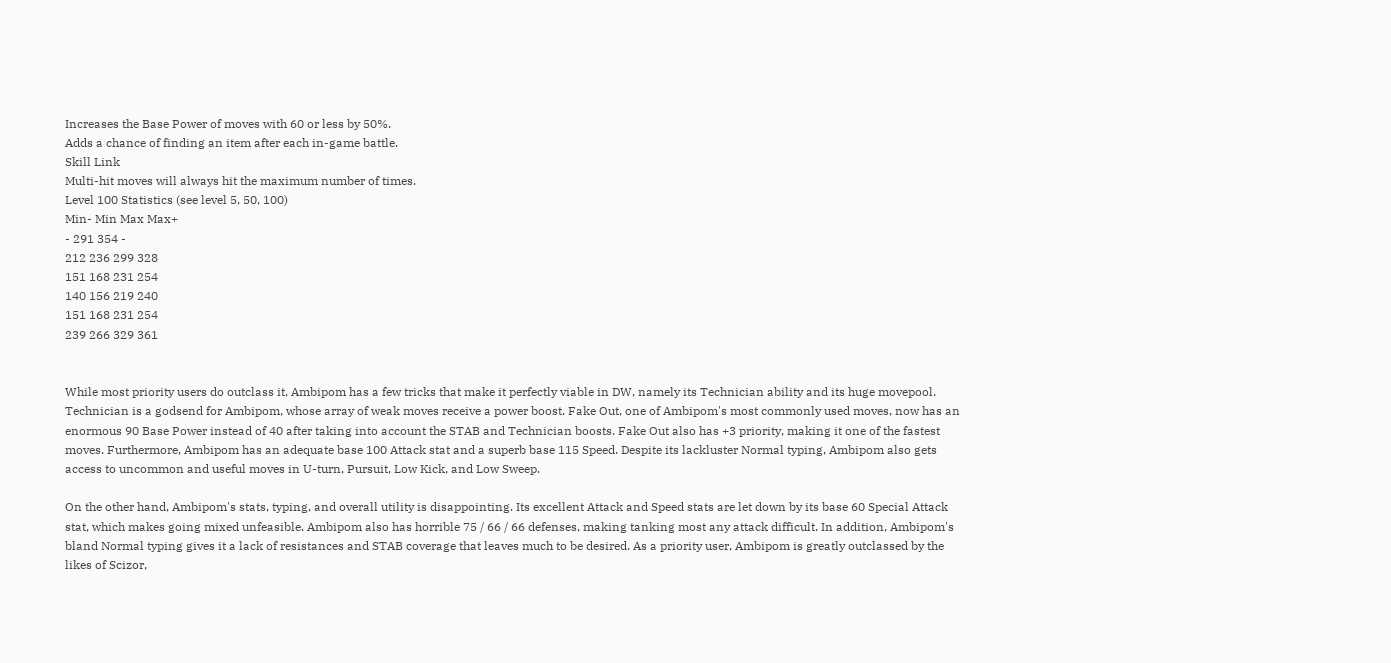Increases the Base Power of moves with 60 or less by 50%.
Adds a chance of finding an item after each in-game battle.
Skill Link
Multi-hit moves will always hit the maximum number of times.
Level 100 Statistics (see level 5, 50, 100)
Min- Min Max Max+
- 291 354 -
212 236 299 328
151 168 231 254
140 156 219 240
151 168 231 254
239 266 329 361


While most priority users do outclass it, Ambipom has a few tricks that make it perfectly viable in DW, namely its Technician ability and its huge movepool. Technician is a godsend for Ambipom, whose array of weak moves receive a power boost. Fake Out, one of Ambipom's most commonly used moves, now has an enormous 90 Base Power instead of 40 after taking into account the STAB and Technician boosts. Fake Out also has +3 priority, making it one of the fastest moves. Furthermore, Ambipom has an adequate base 100 Attack stat and a superb base 115 Speed. Despite its lackluster Normal typing, Ambipom also gets access to uncommon and useful moves in U-turn, Pursuit, Low Kick, and Low Sweep.

On the other hand, Ambipom's stats, typing, and overall utility is disappointing. Its excellent Attack and Speed stats are let down by its base 60 Special Attack stat, which makes going mixed unfeasible. Ambipom also has horrible 75 / 66 / 66 defenses, making tanking most any attack difficult. In addition, Ambipom's bland Normal typing gives it a lack of resistances and STAB coverage that leaves much to be desired. As a priority user, Ambipom is greatly outclassed by the likes of Scizor,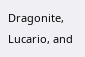Dragonite, Lucario, and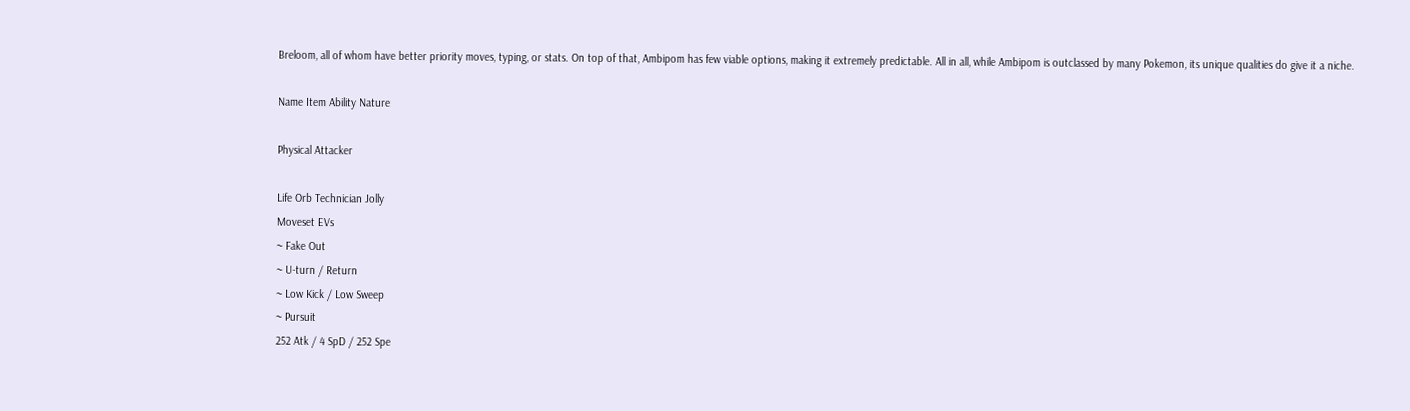Breloom, all of whom have better priority moves, typing, or stats. On top of that, Ambipom has few viable options, making it extremely predictable. All in all, while Ambipom is outclassed by many Pokemon, its unique qualities do give it a niche.

Name Item Ability Nature

Physical Attacker

Life Orb Technician Jolly
Moveset EVs
~ Fake Out
~ U-turn / Return
~ Low Kick / Low Sweep
~ Pursuit
252 Atk / 4 SpD / 252 Spe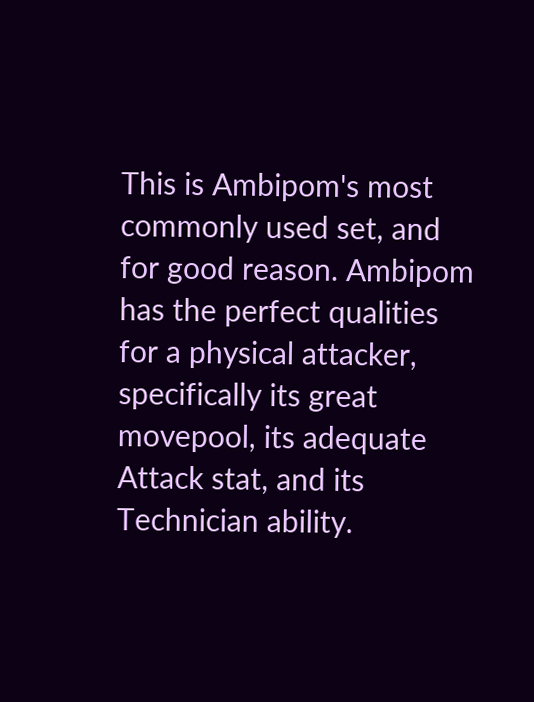This is Ambipom's most commonly used set, and for good reason. Ambipom has the perfect qualities for a physical attacker, specifically its great movepool, its adequate Attack stat, and its Technician ability.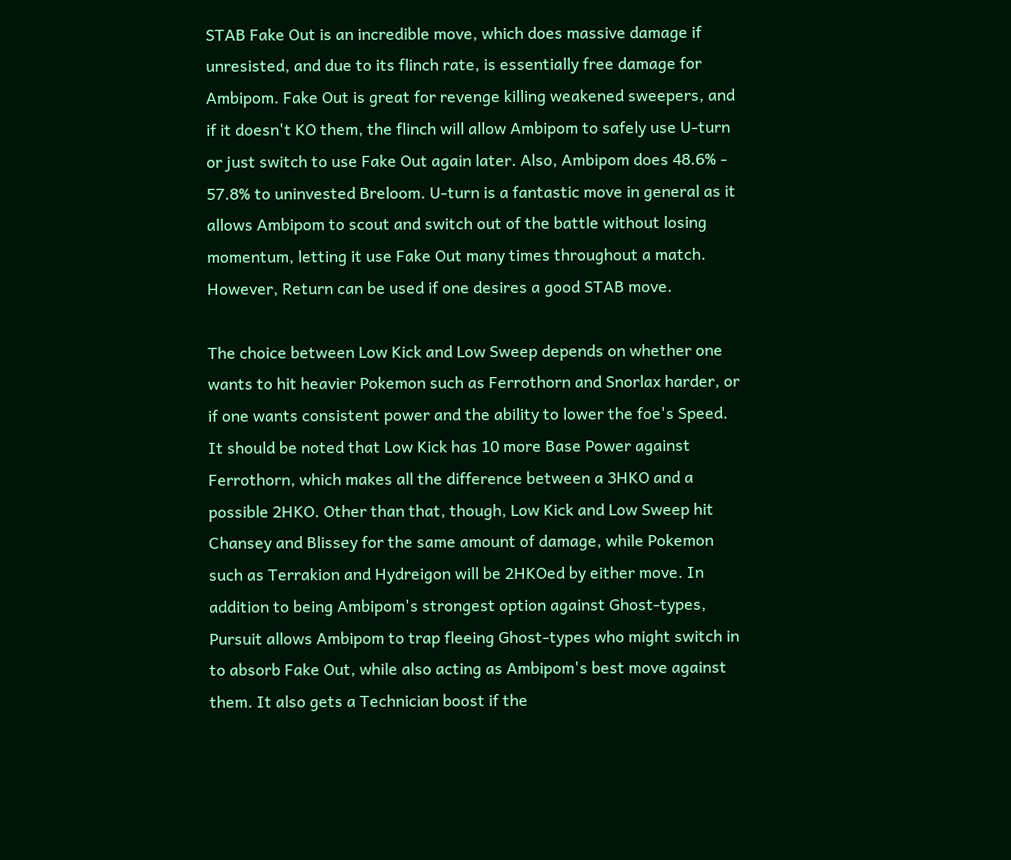STAB Fake Out is an incredible move, which does massive damage if unresisted, and due to its flinch rate, is essentially free damage for Ambipom. Fake Out is great for revenge killing weakened sweepers, and if it doesn't KO them, the flinch will allow Ambipom to safely use U-turn or just switch to use Fake Out again later. Also, Ambipom does 48.6% - 57.8% to uninvested Breloom. U-turn is a fantastic move in general as it allows Ambipom to scout and switch out of the battle without losing momentum, letting it use Fake Out many times throughout a match. However, Return can be used if one desires a good STAB move.

The choice between Low Kick and Low Sweep depends on whether one wants to hit heavier Pokemon such as Ferrothorn and Snorlax harder, or if one wants consistent power and the ability to lower the foe's Speed. It should be noted that Low Kick has 10 more Base Power against Ferrothorn, which makes all the difference between a 3HKO and a possible 2HKO. Other than that, though, Low Kick and Low Sweep hit Chansey and Blissey for the same amount of damage, while Pokemon such as Terrakion and Hydreigon will be 2HKOed by either move. In addition to being Ambipom's strongest option against Ghost-types, Pursuit allows Ambipom to trap fleeing Ghost-types who might switch in to absorb Fake Out, while also acting as Ambipom's best move against them. It also gets a Technician boost if the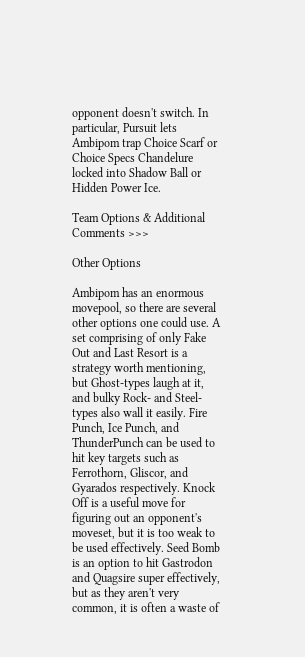opponent doesn't switch. In particular, Pursuit lets Ambipom trap Choice Scarf or Choice Specs Chandelure locked into Shadow Ball or Hidden Power Ice.

Team Options & Additional Comments >>>

Other Options

Ambipom has an enormous movepool, so there are several other options one could use. A set comprising of only Fake Out and Last Resort is a strategy worth mentioning, but Ghost-types laugh at it, and bulky Rock- and Steel-types also wall it easily. Fire Punch, Ice Punch, and ThunderPunch can be used to hit key targets such as Ferrothorn, Gliscor, and Gyarados respectively. Knock Off is a useful move for figuring out an opponent's moveset, but it is too weak to be used effectively. Seed Bomb is an option to hit Gastrodon and Quagsire super effectively, but as they aren't very common, it is often a waste of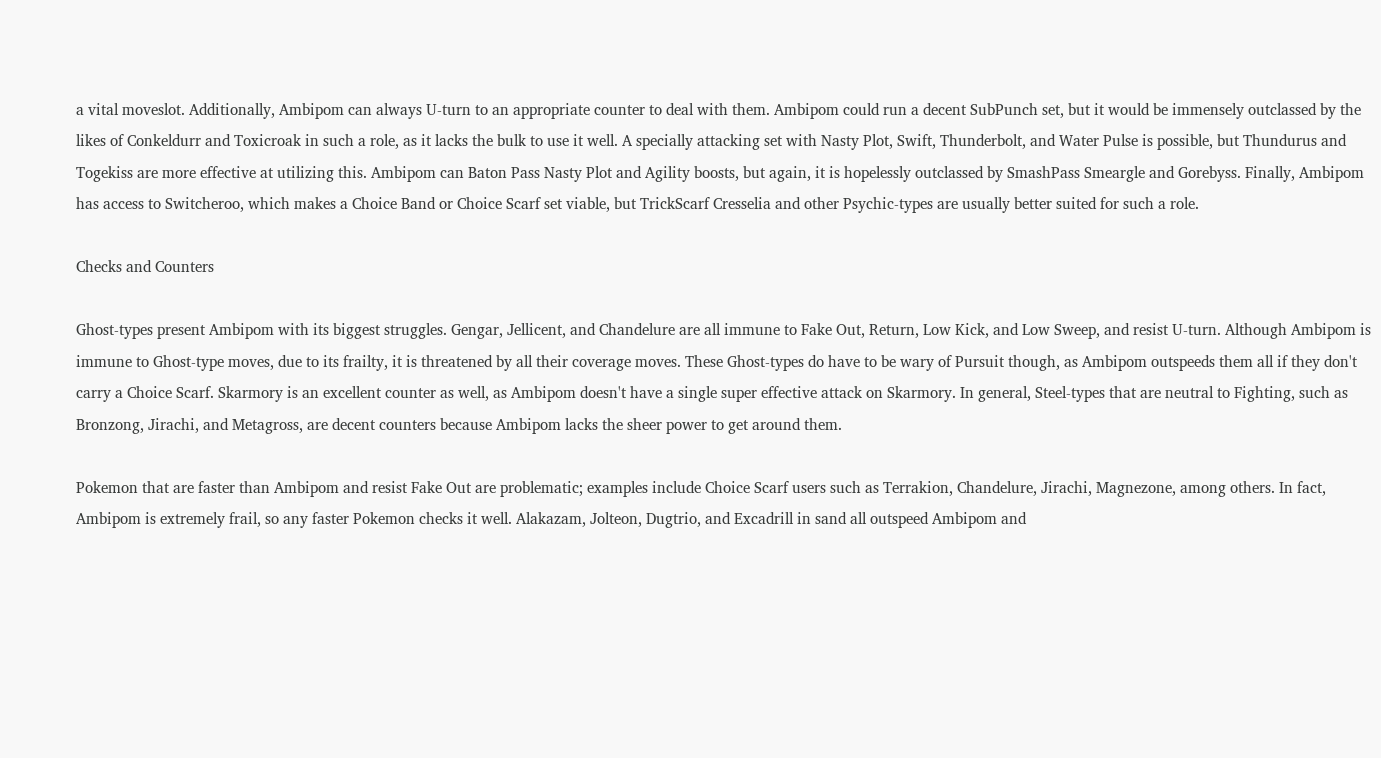a vital moveslot. Additionally, Ambipom can always U-turn to an appropriate counter to deal with them. Ambipom could run a decent SubPunch set, but it would be immensely outclassed by the likes of Conkeldurr and Toxicroak in such a role, as it lacks the bulk to use it well. A specially attacking set with Nasty Plot, Swift, Thunderbolt, and Water Pulse is possible, but Thundurus and Togekiss are more effective at utilizing this. Ambipom can Baton Pass Nasty Plot and Agility boosts, but again, it is hopelessly outclassed by SmashPass Smeargle and Gorebyss. Finally, Ambipom has access to Switcheroo, which makes a Choice Band or Choice Scarf set viable, but TrickScarf Cresselia and other Psychic-types are usually better suited for such a role.

Checks and Counters

Ghost-types present Ambipom with its biggest struggles. Gengar, Jellicent, and Chandelure are all immune to Fake Out, Return, Low Kick, and Low Sweep, and resist U-turn. Although Ambipom is immune to Ghost-type moves, due to its frailty, it is threatened by all their coverage moves. These Ghost-types do have to be wary of Pursuit though, as Ambipom outspeeds them all if they don't carry a Choice Scarf. Skarmory is an excellent counter as well, as Ambipom doesn't have a single super effective attack on Skarmory. In general, Steel-types that are neutral to Fighting, such as Bronzong, Jirachi, and Metagross, are decent counters because Ambipom lacks the sheer power to get around them.

Pokemon that are faster than Ambipom and resist Fake Out are problematic; examples include Choice Scarf users such as Terrakion, Chandelure, Jirachi, Magnezone, among others. In fact, Ambipom is extremely frail, so any faster Pokemon checks it well. Alakazam, Jolteon, Dugtrio, and Excadrill in sand all outspeed Ambipom and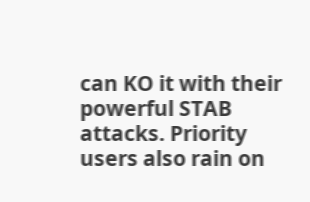can KO it with their powerful STAB attacks. Priority users also rain on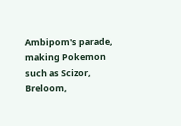Ambipom's parade, making Pokemon such as Scizor, Breloom,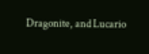Dragonite, and Lucario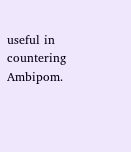useful in countering Ambipom.